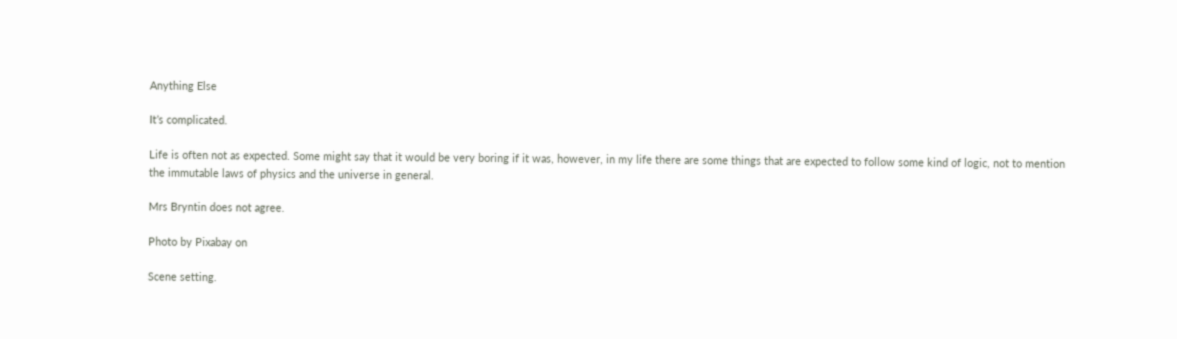Anything Else

It’s complicated.

Life is often not as expected. Some might say that it would be very boring if it was, however, in my life there are some things that are expected to follow some kind of logic, not to mention the immutable laws of physics and the universe in general.

Mrs Bryntin does not agree.

Photo by Pixabay on

Scene setting.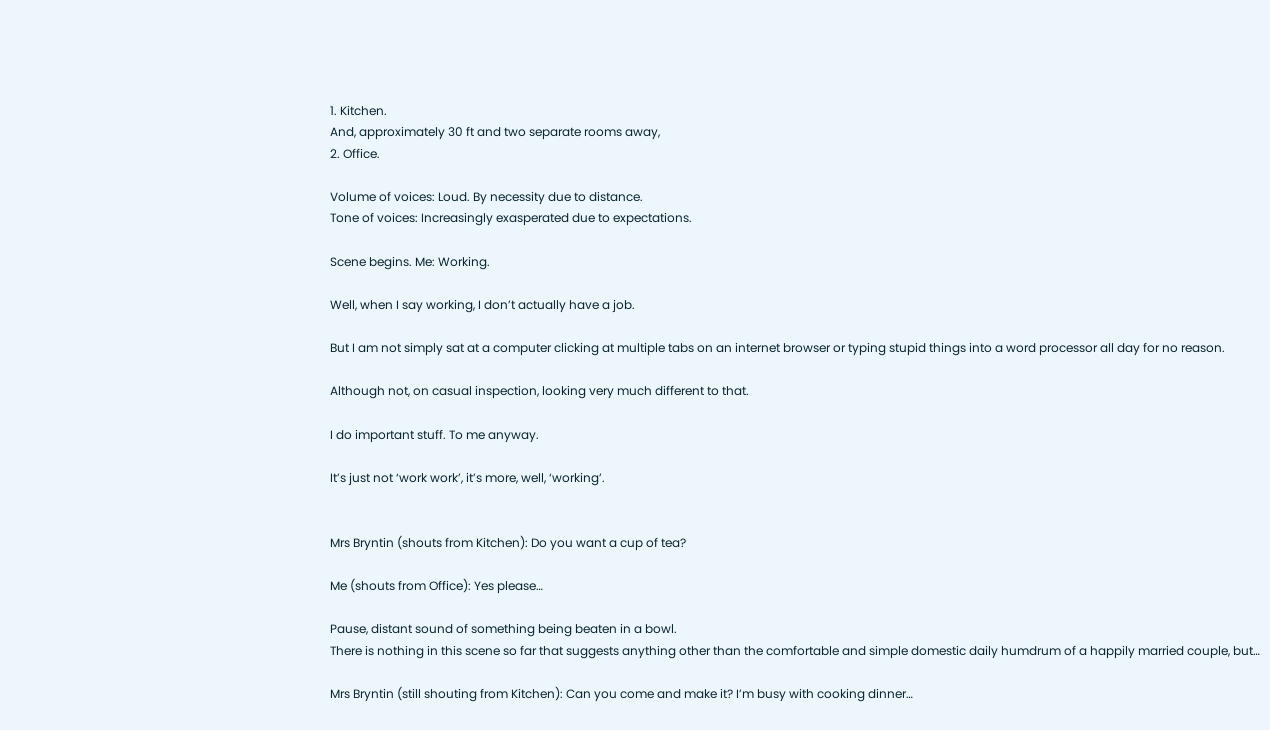1. Kitchen.
And, approximately 30 ft and two separate rooms away,
2. Office.

Volume of voices: Loud. By necessity due to distance.
Tone of voices: Increasingly exasperated due to expectations.

Scene begins. Me: Working.

Well, when I say working, I don’t actually have a job.

But I am not simply sat at a computer clicking at multiple tabs on an internet browser or typing stupid things into a word processor all day for no reason.

Although not, on casual inspection, looking very much different to that.

I do important stuff. To me anyway.

It’s just not ‘work work’, it’s more, well, ‘working’.


Mrs Bryntin (shouts from Kitchen): Do you want a cup of tea?

Me (shouts from Office): Yes please…

Pause, distant sound of something being beaten in a bowl.
There is nothing in this scene so far that suggests anything other than the comfortable and simple domestic daily humdrum of a happily married couple, but…

Mrs Bryntin (still shouting from Kitchen): Can you come and make it? I’m busy with cooking dinner…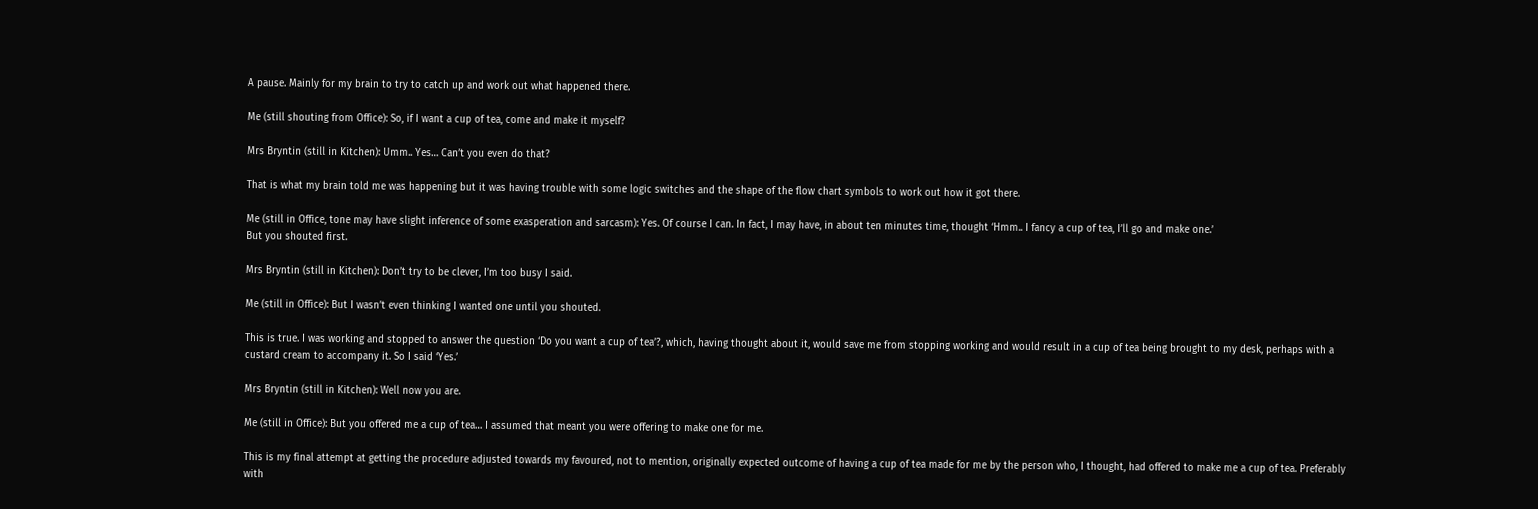A pause. Mainly for my brain to try to catch up and work out what happened there.

Me (still shouting from Office): So, if I want a cup of tea, come and make it myself?

Mrs Bryntin (still in Kitchen): Umm.. Yes… Can’t you even do that?

That is what my brain told me was happening but it was having trouble with some logic switches and the shape of the flow chart symbols to work out how it got there.

Me (still in Office, tone may have slight inference of some exasperation and sarcasm): Yes. Of course I can. In fact, I may have, in about ten minutes time, thought ‘Hmm.. I fancy a cup of tea, I’ll go and make one.’
But you shouted first.

Mrs Bryntin (still in Kitchen): Don’t try to be clever, I’m too busy I said.

Me (still in Office): But I wasn’t even thinking I wanted one until you shouted.

This is true. I was working and stopped to answer the question ‘Do you want a cup of tea’?, which, having thought about it, would save me from stopping working and would result in a cup of tea being brought to my desk, perhaps with a custard cream to accompany it. So I said ‘Yes.’

Mrs Bryntin (still in Kitchen): Well now you are.

Me (still in Office): But you offered me a cup of tea… I assumed that meant you were offering to make one for me.

This is my final attempt at getting the procedure adjusted towards my favoured, not to mention, originally expected outcome of having a cup of tea made for me by the person who, I thought, had offered to make me a cup of tea. Preferably with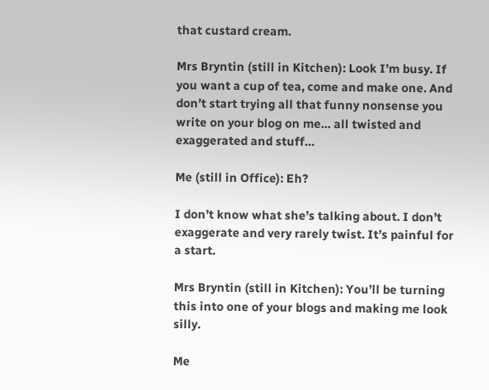that custard cream.

Mrs Bryntin (still in Kitchen): Look I’m busy. If you want a cup of tea, come and make one. And don’t start trying all that funny nonsense you write on your blog on me… all twisted and exaggerated and stuff…

Me (still in Office): Eh?

I don’t know what she’s talking about. I don’t exaggerate and very rarely twist. It’s painful for a start.

Mrs Bryntin (still in Kitchen): You’ll be turning this into one of your blogs and making me look silly.

Me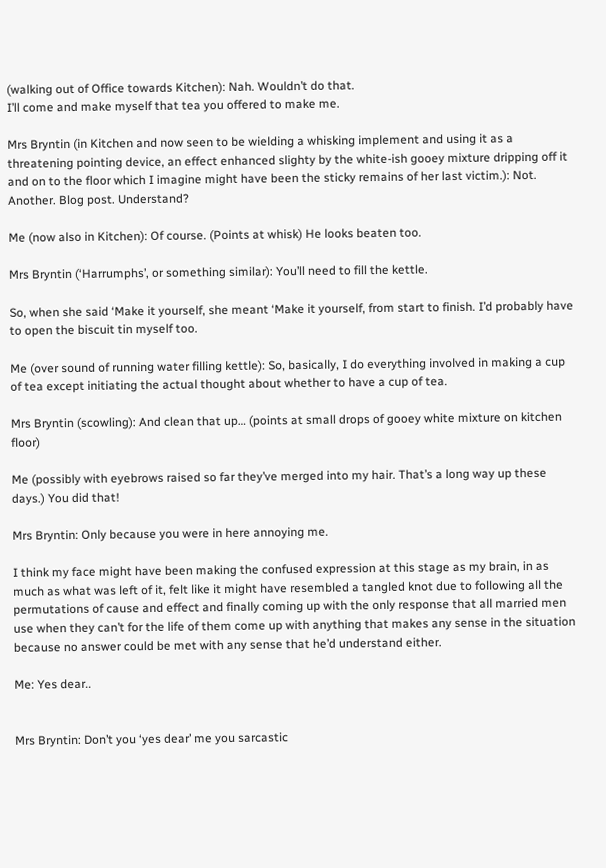(walking out of Office towards Kitchen): Nah. Wouldn’t do that.
I’ll come and make myself that tea you offered to make me.

Mrs Bryntin (in Kitchen and now seen to be wielding a whisking implement and using it as a threatening pointing device, an effect enhanced slighty by the white-ish gooey mixture dripping off it and on to the floor which I imagine might have been the sticky remains of her last victim.): Not. Another. Blog post. Understand?

Me (now also in Kitchen): Of course. (Points at whisk) He looks beaten too.

Mrs Bryntin (‘Harrumphs’, or something similar): You’ll need to fill the kettle.

So, when she said ‘Make it yourself, she meant ‘Make it yourself, from start to finish. I’d probably have to open the biscuit tin myself too.

Me (over sound of running water filling kettle): So, basically, I do everything involved in making a cup of tea except initiating the actual thought about whether to have a cup of tea.

Mrs Bryntin (scowling): And clean that up… (points at small drops of gooey white mixture on kitchen floor)

Me (possibly with eyebrows raised so far they’ve merged into my hair. That’s a long way up these days.) You did that!

Mrs Bryntin: Only because you were in here annoying me.

I think my face might have been making the confused expression at this stage as my brain, in as much as what was left of it, felt like it might have resembled a tangled knot due to following all the permutations of cause and effect and finally coming up with the only response that all married men use when they can’t for the life of them come up with anything that makes any sense in the situation because no answer could be met with any sense that he’d understand either.

Me: Yes dear..


Mrs Bryntin: Don’t you ‘yes dear’ me you sarcastic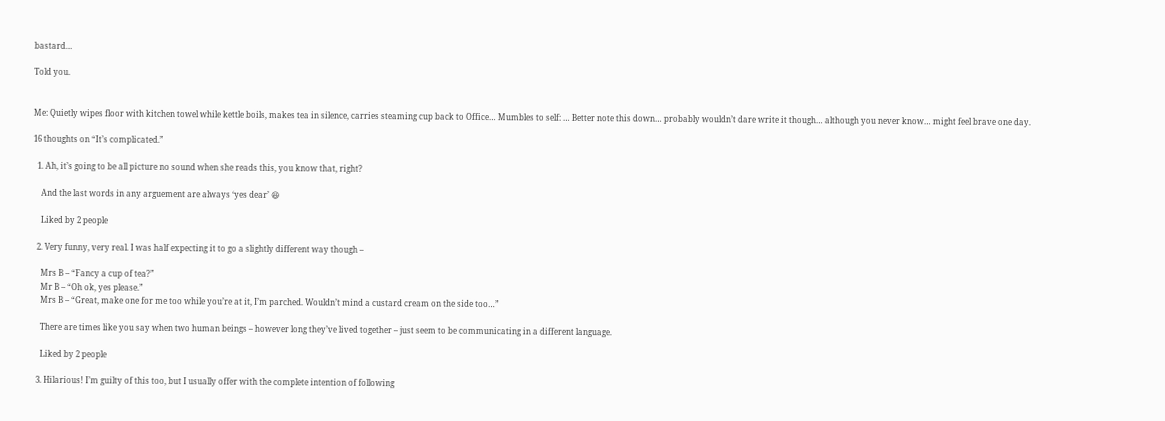bastard…

Told you.


Me: Quietly wipes floor with kitchen towel while kettle boils, makes tea in silence, carries steaming cup back to Office… Mumbles to self: … Better note this down… probably wouldn’t dare write it though… although you never know… might feel brave one day.

16 thoughts on “It’s complicated.”

  1. Ah, it’s going to be all picture no sound when she reads this, you know that, right?

    And the last words in any arguement are always ‘yes dear’ 😆

    Liked by 2 people

  2. Very funny, very real. I was half expecting it to go a slightly different way though –

    Mrs B – “Fancy a cup of tea?”
    Mr B – “Oh ok, yes please.”
    Mrs B – “Great, make one for me too while you’re at it, I’m parched. Wouldn’t mind a custard cream on the side too…”

    There are times like you say when two human beings – however long they’ve lived together – just seem to be communicating in a different language.

    Liked by 2 people

  3. Hilarious! I’m guilty of this too, but I usually offer with the complete intention of following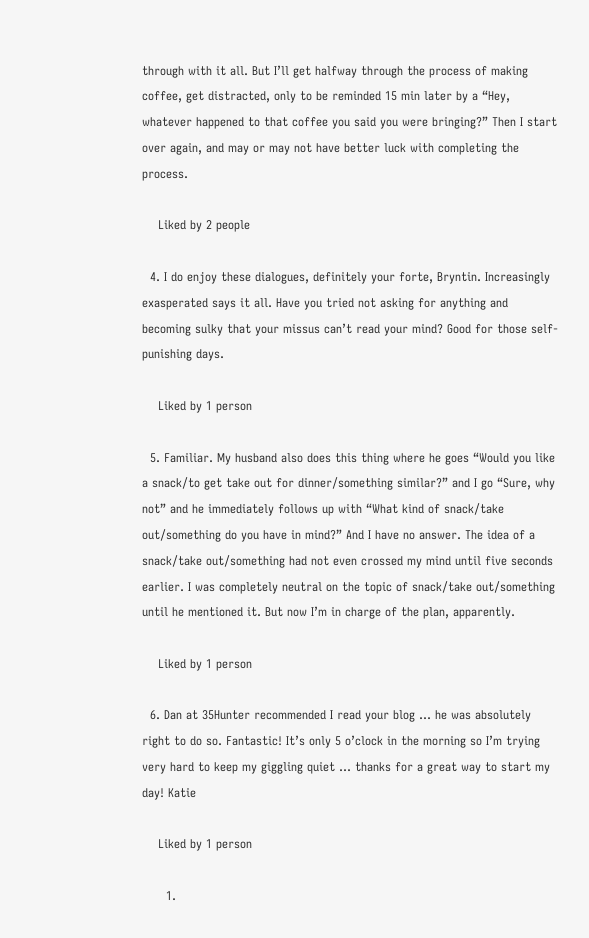through with it all. But I’ll get halfway through the process of making coffee, get distracted, only to be reminded 15 min later by a “Hey, whatever happened to that coffee you said you were bringing?” Then I start over again, and may or may not have better luck with completing the process.

    Liked by 2 people

  4. I do enjoy these dialogues, definitely your forte, Bryntin. Increasingly exasperated says it all. Have you tried not asking for anything and becoming sulky that your missus can’t read your mind? Good for those self-punishing days.

    Liked by 1 person

  5. Familiar. My husband also does this thing where he goes “Would you like a snack/to get take out for dinner/something similar?” and I go “Sure, why not” and he immediately follows up with “What kind of snack/take out/something do you have in mind?” And I have no answer. The idea of a snack/take out/something had not even crossed my mind until five seconds earlier. I was completely neutral on the topic of snack/take out/something until he mentioned it. But now I’m in charge of the plan, apparently.

    Liked by 1 person

  6. Dan at 35Hunter recommended I read your blog … he was absolutely right to do so. Fantastic! It’s only 5 o’clock in the morning so I’m trying very hard to keep my giggling quiet … thanks for a great way to start my day! Katie

    Liked by 1 person

      1.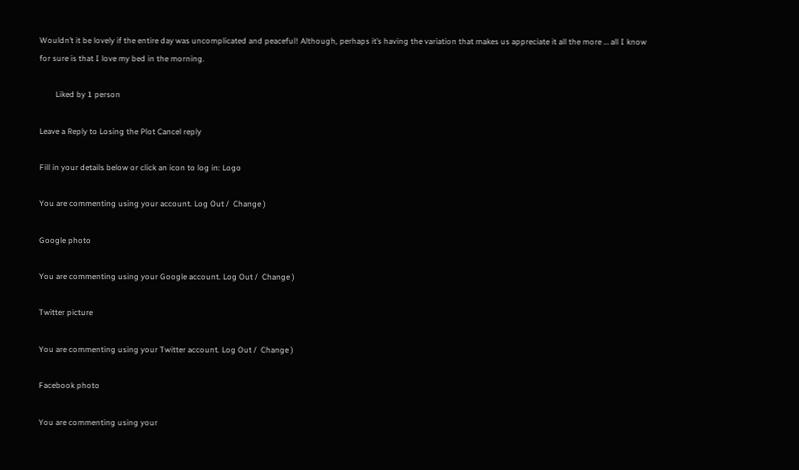Wouldn’t it be lovely if the entire day was uncomplicated and peaceful! Although, perhaps it’s having the variation that makes us appreciate it all the more … all I know for sure is that I love my bed in the morning.

        Liked by 1 person

Leave a Reply to Losing the Plot Cancel reply

Fill in your details below or click an icon to log in: Logo

You are commenting using your account. Log Out /  Change )

Google photo

You are commenting using your Google account. Log Out /  Change )

Twitter picture

You are commenting using your Twitter account. Log Out /  Change )

Facebook photo

You are commenting using your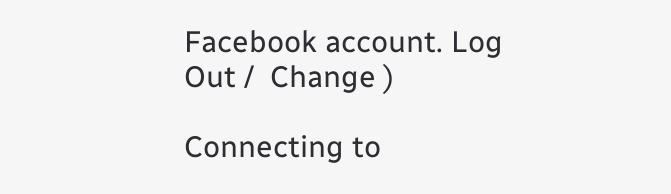Facebook account. Log Out /  Change )

Connecting to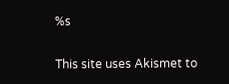%s

This site uses Akismet to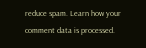reduce spam. Learn how your comment data is processed.